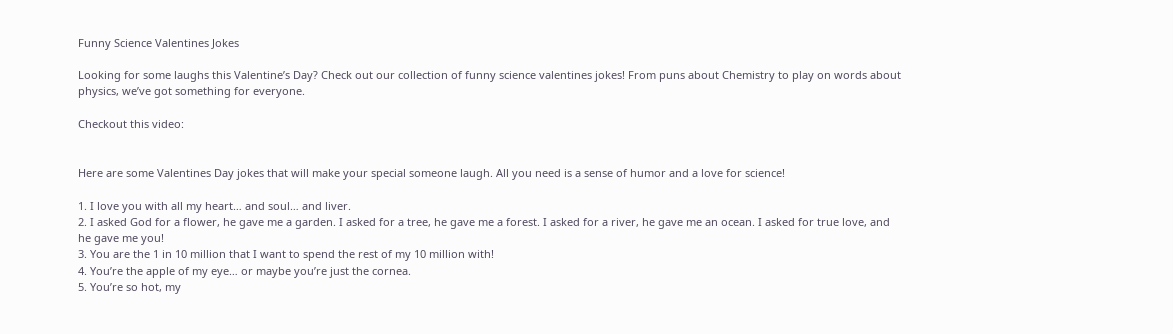Funny Science Valentines Jokes

Looking for some laughs this Valentine’s Day? Check out our collection of funny science valentines jokes! From puns about Chemistry to play on words about physics, we’ve got something for everyone.

Checkout this video:


Here are some Valentines Day jokes that will make your special someone laugh. All you need is a sense of humor and a love for science!

1. I love you with all my heart… and soul… and liver.
2. I asked God for a flower, he gave me a garden. I asked for a tree, he gave me a forest. I asked for a river, he gave me an ocean. I asked for true love, and he gave me you!
3. You are the 1 in 10 million that I want to spend the rest of my 10 million with!
4. You’re the apple of my eye… or maybe you’re just the cornea.
5. You’re so hot, my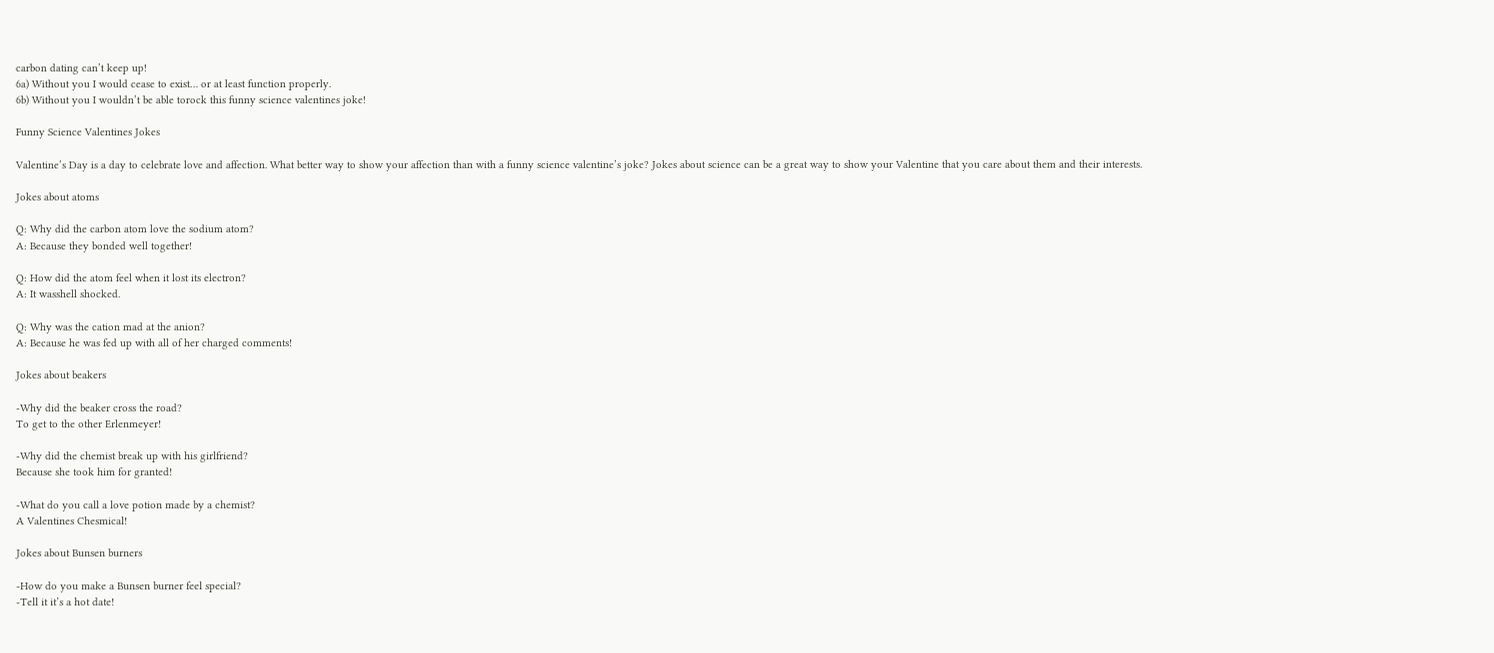carbon dating can’t keep up!
6a) Without you I would cease to exist… or at least function properly.
6b) Without you I wouldn’t be able torock this funny science valentines joke!

Funny Science Valentines Jokes

Valentine’s Day is a day to celebrate love and affection. What better way to show your affection than with a funny science valentine’s joke? Jokes about science can be a great way to show your Valentine that you care about them and their interests.

Jokes about atoms

Q: Why did the carbon atom love the sodium atom?
A: Because they bonded well together!

Q: How did the atom feel when it lost its electron?
A: It wasshell shocked.

Q: Why was the cation mad at the anion?
A: Because he was fed up with all of her charged comments!

Jokes about beakers

-Why did the beaker cross the road?
To get to the other Erlenmeyer!

-Why did the chemist break up with his girlfriend?
Because she took him for granted!

-What do you call a love potion made by a chemist?
A Valentines Chesmical!

Jokes about Bunsen burners

-How do you make a Bunsen burner feel special?
-Tell it it’s a hot date!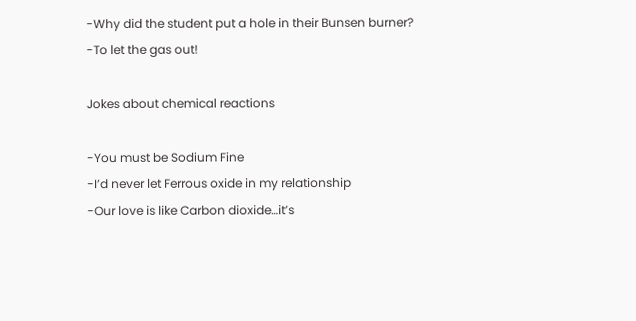-Why did the student put a hole in their Bunsen burner?
-To let the gas out!

Jokes about chemical reactions

-You must be Sodium Fine
-I’d never let Ferrous oxide in my relationship
-Our love is like Carbon dioxide…it’s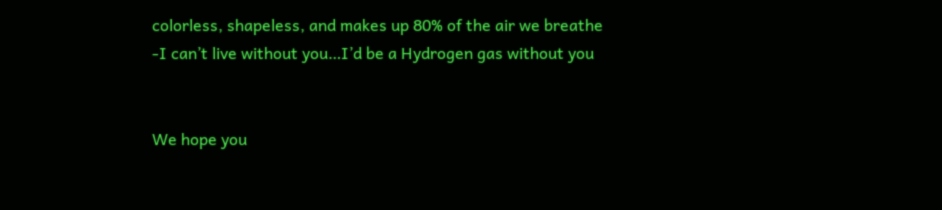colorless, shapeless, and makes up 80% of the air we breathe
-I can’t live without you…I’d be a Hydrogen gas without you


We hope you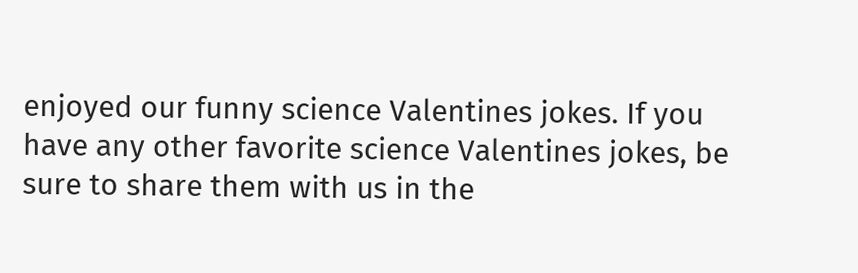enjoyed our funny science Valentines jokes. If you have any other favorite science Valentines jokes, be sure to share them with us in the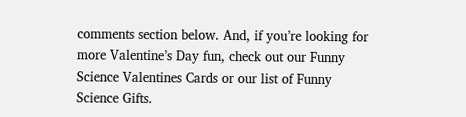comments section below. And, if you’re looking for more Valentine’s Day fun, check out our Funny Science Valentines Cards or our list of Funny Science Gifts.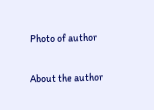Photo of author

About the author